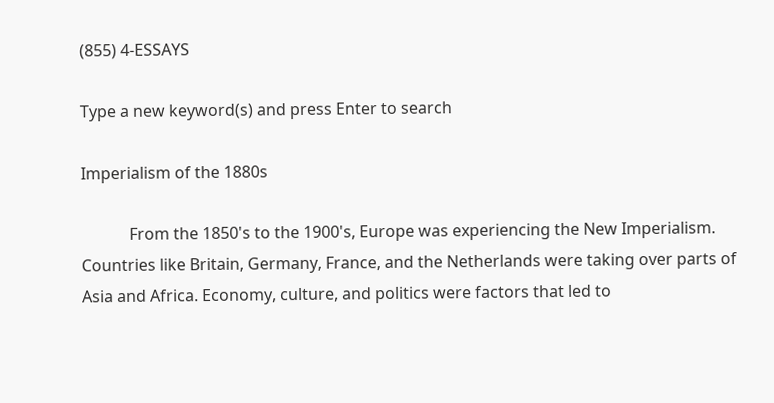(855) 4-ESSAYS

Type a new keyword(s) and press Enter to search

Imperialism of the 1880s

            From the 1850's to the 1900's, Europe was experiencing the New Imperialism. Countries like Britain, Germany, France, and the Netherlands were taking over parts of Asia and Africa. Economy, culture, and politics were factors that led to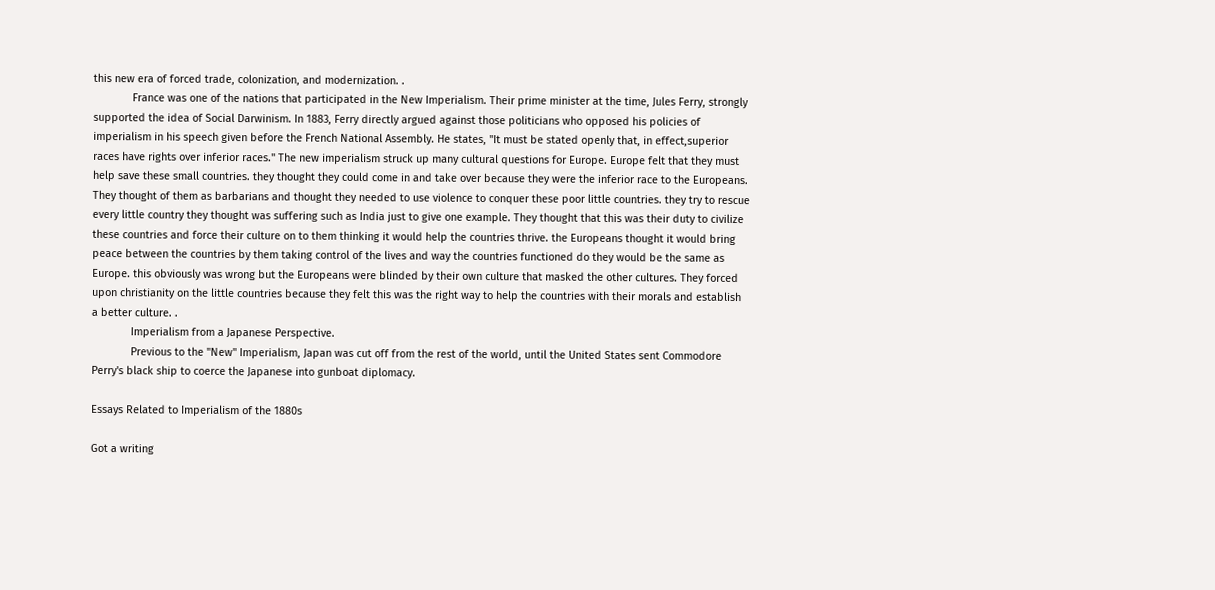this new era of forced trade, colonization, and modernization. .
             France was one of the nations that participated in the New Imperialism. Their prime minister at the time, Jules Ferry, strongly supported the idea of Social Darwinism. In 1883, Ferry directly argued against those politicians who opposed his policies of imperialism in his speech given before the French National Assembly. He states, "It must be stated openly that, in effect,superior races have rights over inferior races." The new imperialism struck up many cultural questions for Europe. Europe felt that they must help save these small countries. they thought they could come in and take over because they were the inferior race to the Europeans. They thought of them as barbarians and thought they needed to use violence to conquer these poor little countries. they try to rescue every little country they thought was suffering such as India just to give one example. They thought that this was their duty to civilize these countries and force their culture on to them thinking it would help the countries thrive. the Europeans thought it would bring peace between the countries by them taking control of the lives and way the countries functioned do they would be the same as Europe. this obviously was wrong but the Europeans were blinded by their own culture that masked the other cultures. They forced upon christianity on the little countries because they felt this was the right way to help the countries with their morals and establish a better culture. .
             Imperialism from a Japanese Perspective.
             Previous to the "New" Imperialism, Japan was cut off from the rest of the world, until the United States sent Commodore Perry's black ship to coerce the Japanese into gunboat diplomacy.

Essays Related to Imperialism of the 1880s

Got a writing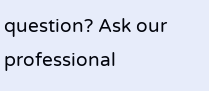question? Ask our professional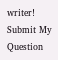writer!
Submit My Question